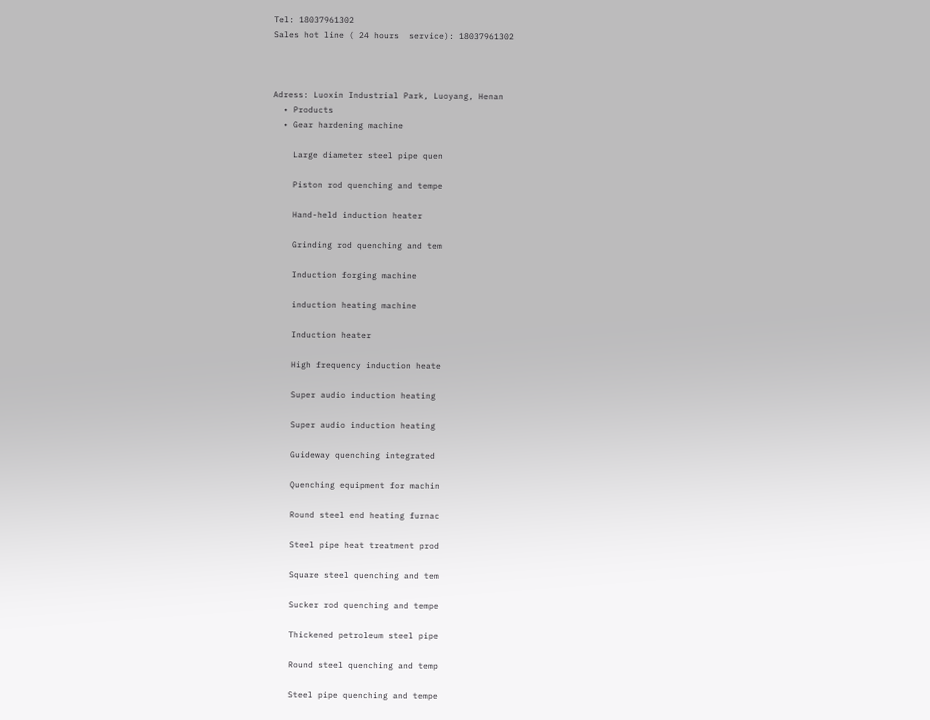Tel: 18037961302
Sales hot line ( 24 hours  service): 18037961302



Adress: Luoxin Industrial Park, Luoyang, Henan
  • Products
  • Gear hardening machine

    Large diameter steel pipe quen

    Piston rod quenching and tempe

    Hand-held induction heater

    Grinding rod quenching and tem

    Induction forging machine

    induction heating machine

    Induction heater

    High frequency induction heate

    Super audio induction heating

    Super audio induction heating

    Guideway quenching integrated

    Quenching equipment for machin

    Round steel end heating furnac

    Steel pipe heat treatment prod

    Square steel quenching and tem

    Sucker rod quenching and tempe

    Thickened petroleum steel pipe

    Round steel quenching and temp

    Steel pipe quenching and tempe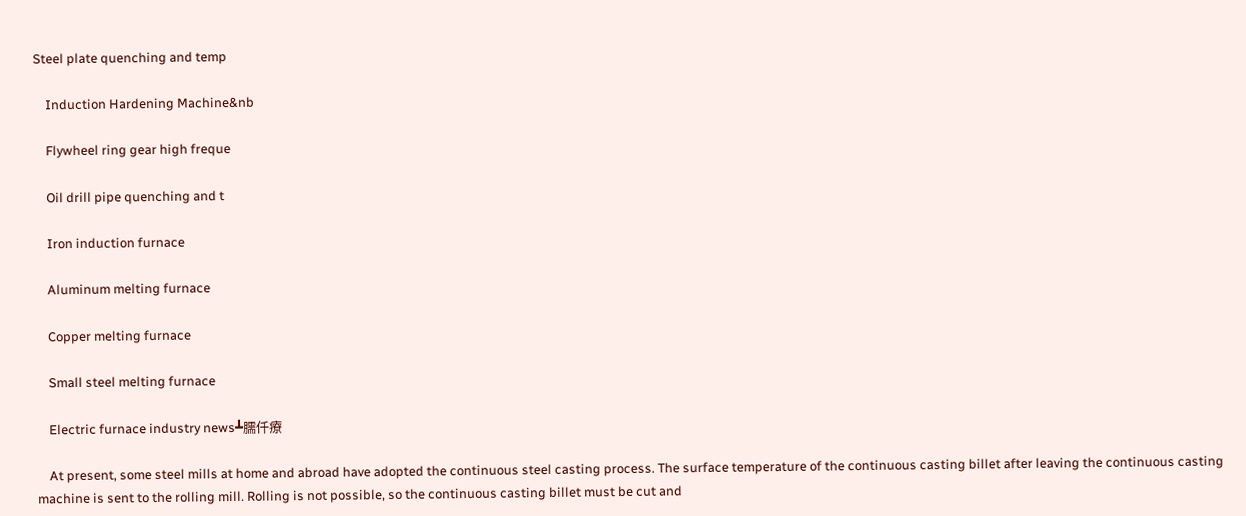Steel plate quenching and temp

    Induction Hardening Machine&nb

    Flywheel ring gear high freque

    Oil drill pipe quenching and t

    Iron induction furnace

    Aluminum melting furnace

    Copper melting furnace

    Small steel melting furnace

    Electric furnace industry news┻臑仟療

    At present, some steel mills at home and abroad have adopted the continuous steel casting process. The surface temperature of the continuous casting billet after leaving the continuous casting machine is sent to the rolling mill. Rolling is not possible, so the continuous casting billet must be cut and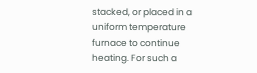stacked, or placed in a uniform temperature furnace to continue heating. For such a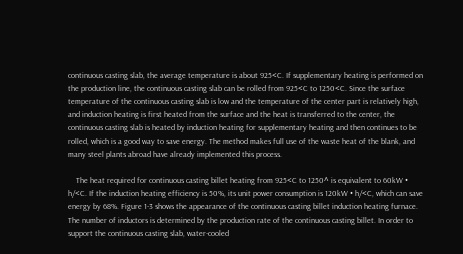continuous casting slab, the average temperature is about 925<C. If supplementary heating is performed on the production line, the continuous casting slab can be rolled from 925<C to 1250<C. Since the surface temperature of the continuous casting slab is low and the temperature of the center part is relatively high, and induction heating is first heated from the surface and the heat is transferred to the center, the continuous casting slab is heated by induction heating for supplementary heating and then continues to be rolled, which is a good way to save energy. The method makes full use of the waste heat of the blank, and many steel plants abroad have already implemented this process.

    The heat required for continuous casting billet heating from 925<C to 1250^ is equivalent to 60kW • h/<C. If the induction heating efficiency is 50%, its unit power consumption is 120kW • h/<C, which can save energy by 68%. Figure 1-3 shows the appearance of the continuous casting billet induction heating furnace. The number of inductors is determined by the production rate of the continuous casting billet. In order to support the continuous casting slab, water-cooled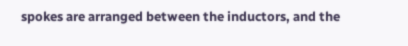spokes are arranged between the inductors, and the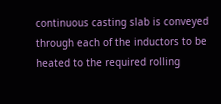continuous casting slab is conveyed through each of the inductors to be heated to the required rolling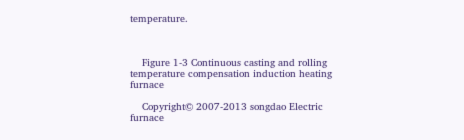temperature.



    Figure 1-3 Continuous casting and rolling temperature compensation induction heating furnace

    Copyright© 2007-2013 songdao Electric furnace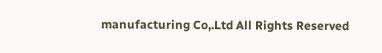manufacturing Co,.Ltd All Rights Reserved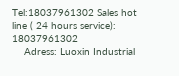Tel:18037961302 Sales hot line ( 24 hours service): 18037961302
    Adress: Luoxin Industrial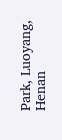Park, Luoyang, Henan